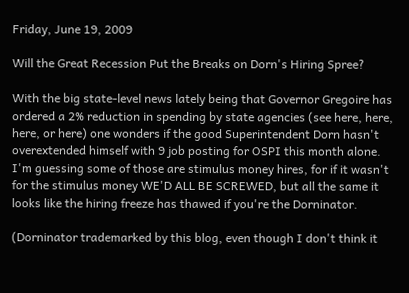Friday, June 19, 2009

Will the Great Recession Put the Breaks on Dorn's Hiring Spree?

With the big state-level news lately being that Governor Gregoire has ordered a 2% reduction in spending by state agencies (see here, here, here, or here) one wonders if the good Superintendent Dorn hasn't overextended himself with 9 job posting for OSPI this month alone. I'm guessing some of those are stimulus money hires, for if it wasn't for the stimulus money WE'D ALL BE SCREWED, but all the same it looks like the hiring freeze has thawed if you're the Dorninator.

(Dorninator trademarked by this blog, even though I don't think it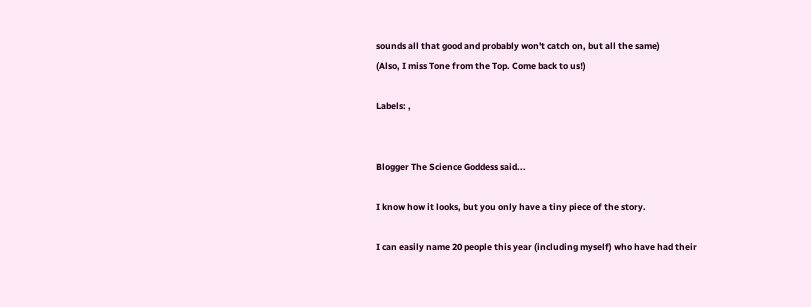sounds all that good and probably won't catch on, but all the same)
(Also, I miss Tone from the Top. Come back to us!)

Labels: ,


Blogger The Science Goddess said...

I know how it looks, but you only have a tiny piece of the story.

I can easily name 20 people this year (including myself) who have had their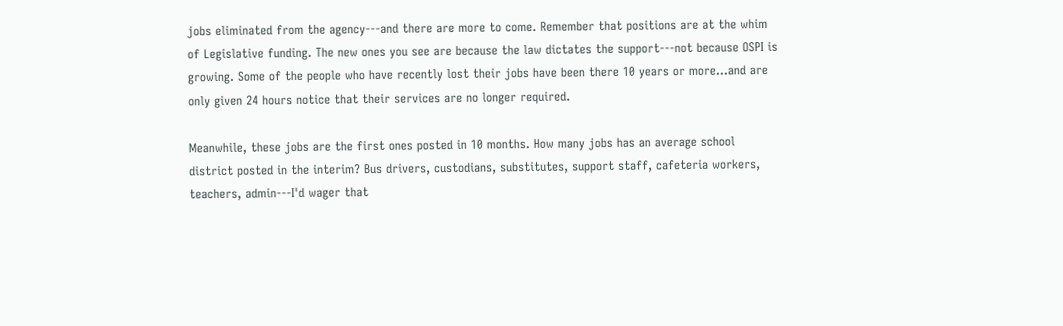jobs eliminated from the agency---and there are more to come. Remember that positions are at the whim of Legislative funding. The new ones you see are because the law dictates the support---not because OSPI is growing. Some of the people who have recently lost their jobs have been there 10 years or more...and are only given 24 hours notice that their services are no longer required.

Meanwhile, these jobs are the first ones posted in 10 months. How many jobs has an average school district posted in the interim? Bus drivers, custodians, substitutes, support staff, cafeteria workers, teachers, admin---I'd wager that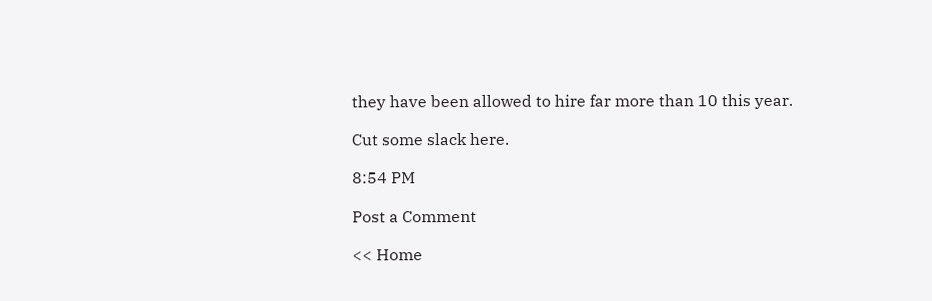they have been allowed to hire far more than 10 this year.

Cut some slack here.

8:54 PM

Post a Comment

<< Home